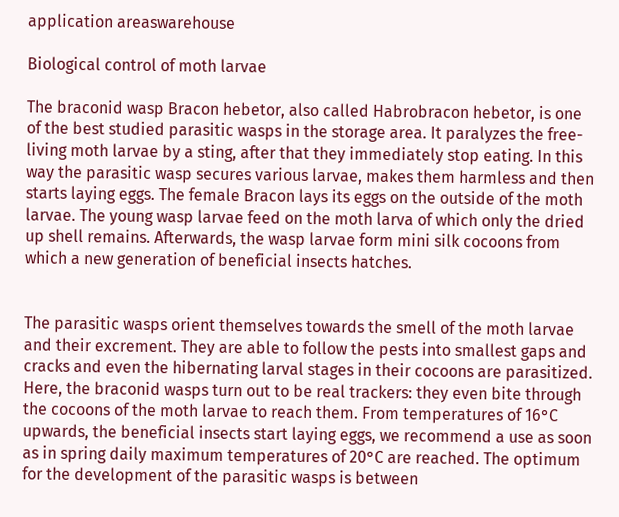application areaswarehouse

Biological control of moth larvae

The braconid wasp Bracon hebetor, also called Habrobracon hebetor, is one of the best studied parasitic wasps in the storage area. It paralyzes the free-living moth larvae by a sting, after that they immediately stop eating. In this way the parasitic wasp secures various larvae, makes them harmless and then starts laying eggs. The female Bracon lays its eggs on the outside of the moth larvae. The young wasp larvae feed on the moth larva of which only the dried up shell remains. Afterwards, the wasp larvae form mini silk cocoons from which a new generation of beneficial insects hatches.


The parasitic wasps orient themselves towards the smell of the moth larvae and their excrement. They are able to follow the pests into smallest gaps and cracks and even the hibernating larval stages in their cocoons are parasitized. Here, the braconid wasps turn out to be real trackers: they even bite through the cocoons of the moth larvae to reach them. From temperatures of 16°C upwards, the beneficial insects start laying eggs, we recommend a use as soon as in spring daily maximum temperatures of 20°C are reached. The optimum for the development of the parasitic wasps is between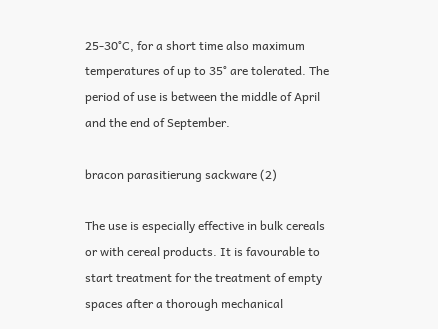25-30°C, for a short time also maximum temperatures of up to 35° are tolerated. The period of use is between the middle of April and the end of September.

bracon parasitierung sackware (2)

The use is especially effective in bulk cereals or with cereal products. It is favourable to start treatment for the treatment of empty spaces after a thorough mechanical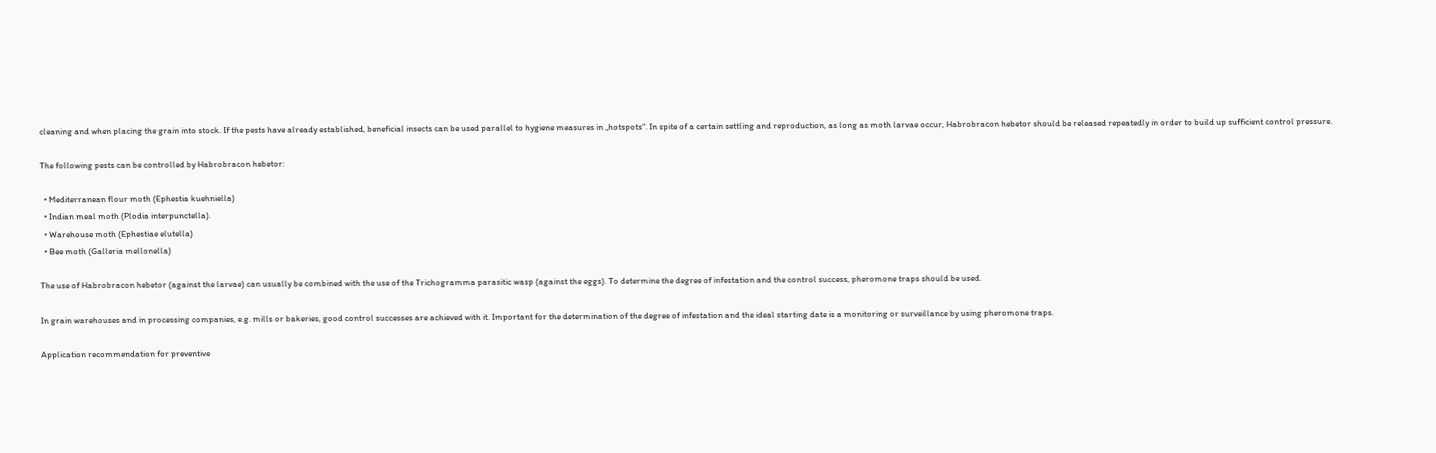cleaning and when placing the grain into stock. If the pests have already established, beneficial insects can be used parallel to hygiene measures in „hotspots“. In spite of a certain settling and reproduction, as long as moth larvae occur, Habrobracon hebetor should be released repeatedly in order to build up sufficient control pressure.

The following pests can be controlled by Habrobracon hebetor:

  • Mediterranean flour moth (Ephestia kuehniella)
  • Indian meal moth (Plodia interpunctella).
  • Warehouse moth (Ephestiae elutella)
  • Bee moth (Galleria mellonella)

The use of Habrobracon hebetor (against the larvae) can usually be combined with the use of the Trichogramma parasitic wasp (against the eggs). To determine the degree of infestation and the control success, pheromone traps should be used.

In grain warehouses and in processing companies, e.g. mills or bakeries, good control successes are achieved with it. Important for the determination of the degree of infestation and the ideal starting date is a monitoring or surveillance by using pheromone traps.

Application recommendation for preventive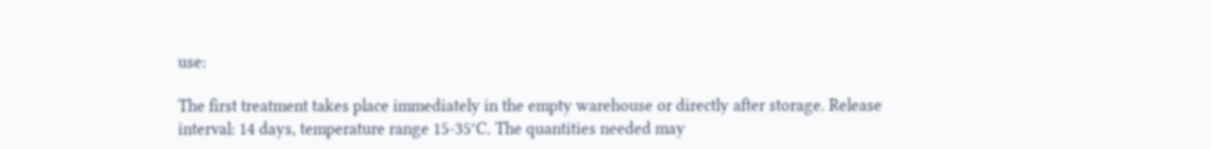use:

The first treatment takes place immediately in the empty warehouse or directly after storage. Release interval: 14 days, temperature range 15-35°C. The quantities needed may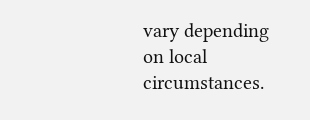vary depending on local circumstances.